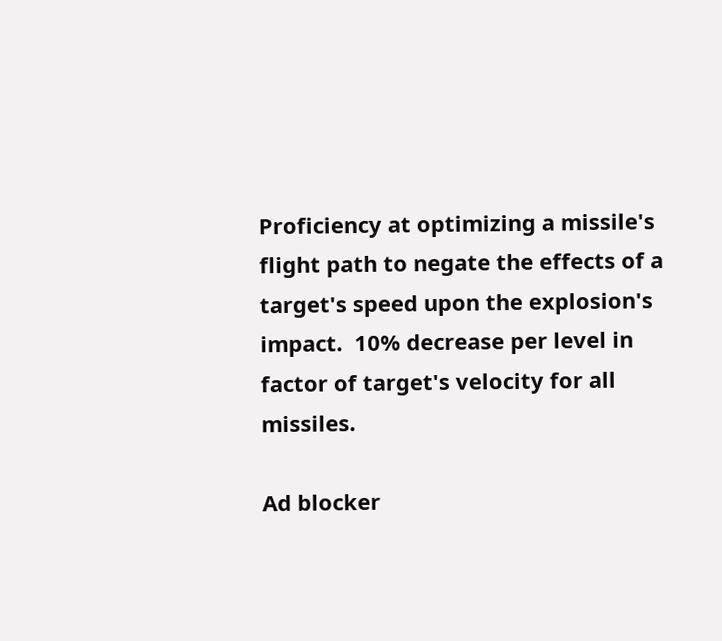Proficiency at optimizing a missile's flight path to negate the effects of a target's speed upon the explosion's impact.  10% decrease per level in factor of target's velocity for all missiles.

Ad blocker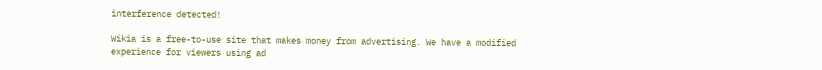interference detected!

Wikia is a free-to-use site that makes money from advertising. We have a modified experience for viewers using ad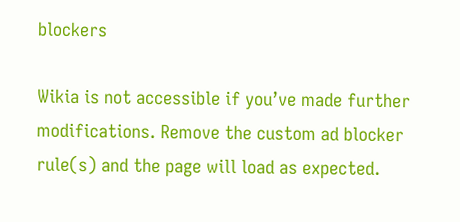blockers

Wikia is not accessible if you’ve made further modifications. Remove the custom ad blocker rule(s) and the page will load as expected.